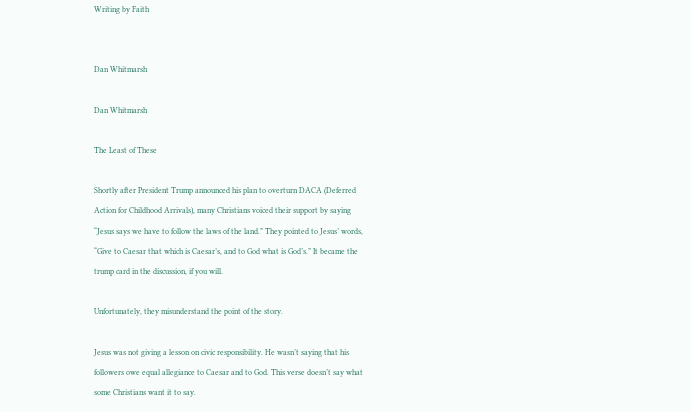Writing by Faith


Dan Whitmarsh

Dan Whitmarsh

The Least of These

Shortly after President Trump announced his plan to overturn DACA (Deferred Action for Childhood Arrivals), many Christians voiced their support by saying “Jesus says we have to follow the laws of the land.” They pointed to Jesus’ words, “Give to Caesar that which is Caesar’s, and to God what is God’s.” It became the trump card in the discussion, if you will.

Unfortunately, they misunderstand the point of the story.

Jesus was not giving a lesson on civic responsibility. He wasn’t saying that his followers owe equal allegiance to Caesar and to God. This verse doesn’t say what some Christians want it to say.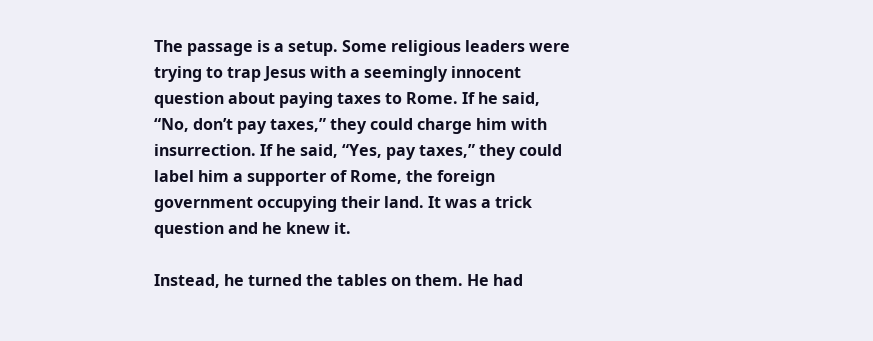The passage is a setup. Some religious leaders were trying to trap Jesus with a seemingly innocent question about paying taxes to Rome. If he said, “No, don’t pay taxes,” they could charge him with insurrection. If he said, “Yes, pay taxes,” they could label him a supporter of Rome, the foreign government occupying their land. It was a trick question and he knew it.

Instead, he turned the tables on them. He had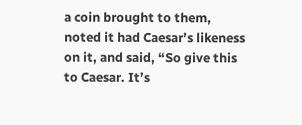a coin brought to them, noted it had Caesar’s likeness on it, and said, “So give this to Caesar. It’s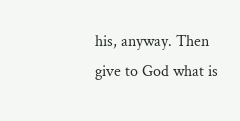his, anyway. Then give to God what is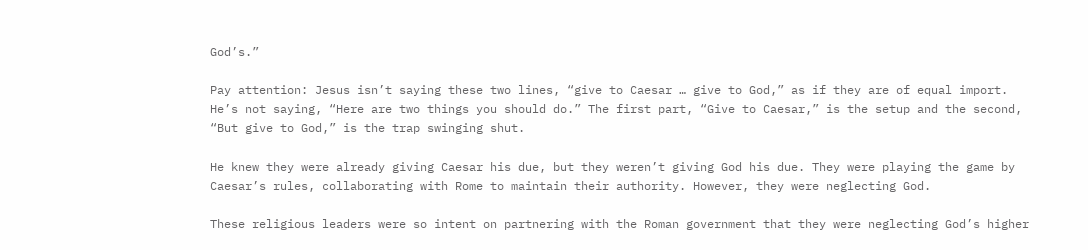God’s.”

Pay attention: Jesus isn’t saying these two lines, “give to Caesar … give to God,” as if they are of equal import. He’s not saying, “Here are two things you should do.” The first part, “Give to Caesar,” is the setup and the second, “But give to God,” is the trap swinging shut.

He knew they were already giving Caesar his due, but they weren’t giving God his due. They were playing the game by Caesar’s rules, collaborating with Rome to maintain their authority. However, they were neglecting God.

These religious leaders were so intent on partnering with the Roman government that they were neglecting God’s higher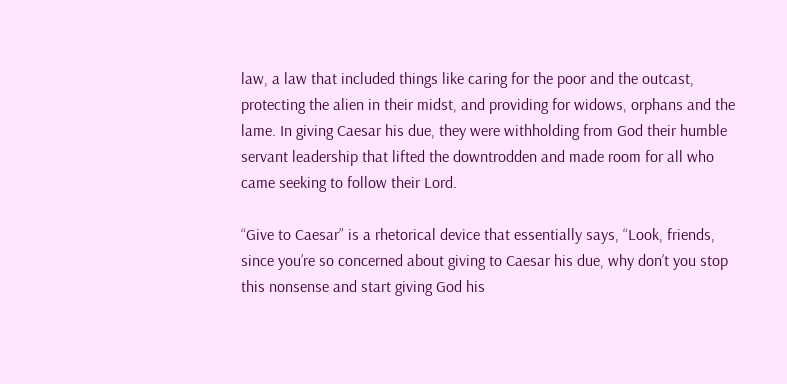law, a law that included things like caring for the poor and the outcast, protecting the alien in their midst, and providing for widows, orphans and the lame. In giving Caesar his due, they were withholding from God their humble servant leadership that lifted the downtrodden and made room for all who came seeking to follow their Lord.

“Give to Caesar” is a rhetorical device that essentially says, “Look, friends, since you’re so concerned about giving to Caesar his due, why don’t you stop this nonsense and start giving God his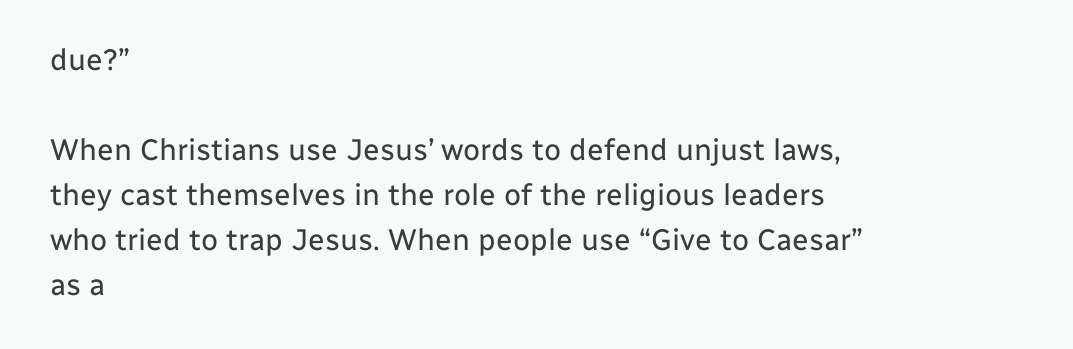due?”

When Christians use Jesus’ words to defend unjust laws, they cast themselves in the role of the religious leaders who tried to trap Jesus. When people use “Give to Caesar” as a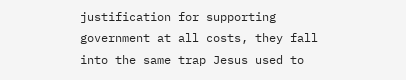justification for supporting government at all costs, they fall into the same trap Jesus used to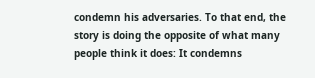condemn his adversaries. To that end, the story is doing the opposite of what many people think it does: It condemns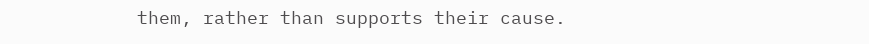them, rather than supports their cause.